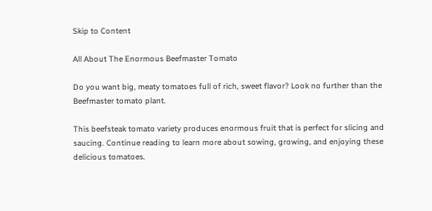Skip to Content

All About The Enormous Beefmaster Tomato

Do you want big, meaty tomatoes full of rich, sweet flavor? Look no further than the Beefmaster tomato plant.

This beefsteak tomato variety produces enormous fruit that is perfect for slicing and saucing. Continue reading to learn more about sowing, growing, and enjoying these delicious tomatoes.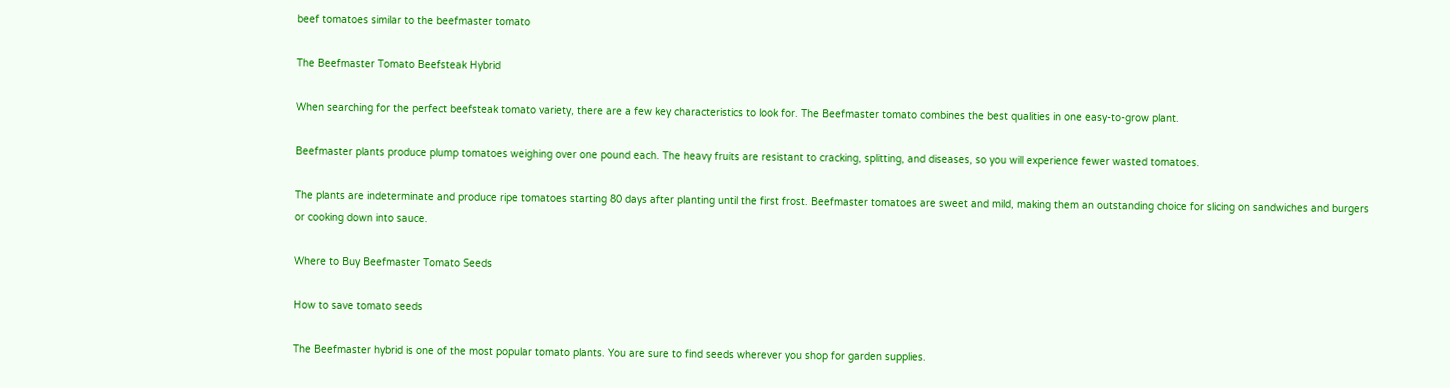beef tomatoes similar to the beefmaster tomato

The Beefmaster Tomato Beefsteak Hybrid

When searching for the perfect beefsteak tomato variety, there are a few key characteristics to look for. The Beefmaster tomato combines the best qualities in one easy-to-grow plant.

Beefmaster plants produce plump tomatoes weighing over one pound each. The heavy fruits are resistant to cracking, splitting, and diseases, so you will experience fewer wasted tomatoes.

The plants are indeterminate and produce ripe tomatoes starting 80 days after planting until the first frost. Beefmaster tomatoes are sweet and mild, making them an outstanding choice for slicing on sandwiches and burgers or cooking down into sauce.

Where to Buy Beefmaster Tomato Seeds

How to save tomato seeds

The Beefmaster hybrid is one of the most popular tomato plants. You are sure to find seeds wherever you shop for garden supplies.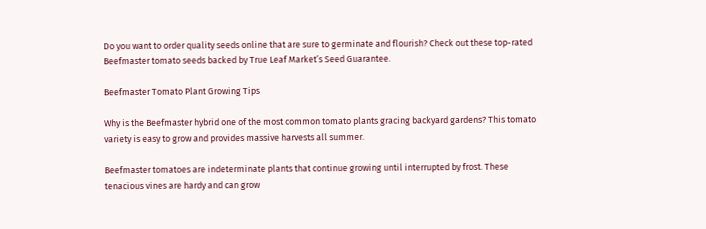Do you want to order quality seeds online that are sure to germinate and flourish? Check out these top-rated Beefmaster tomato seeds backed by True Leaf Market’s Seed Guarantee.

Beefmaster Tomato Plant Growing Tips

Why is the Beefmaster hybrid one of the most common tomato plants gracing backyard gardens? This tomato variety is easy to grow and provides massive harvests all summer.

Beefmaster tomatoes are indeterminate plants that continue growing until interrupted by frost. These tenacious vines are hardy and can grow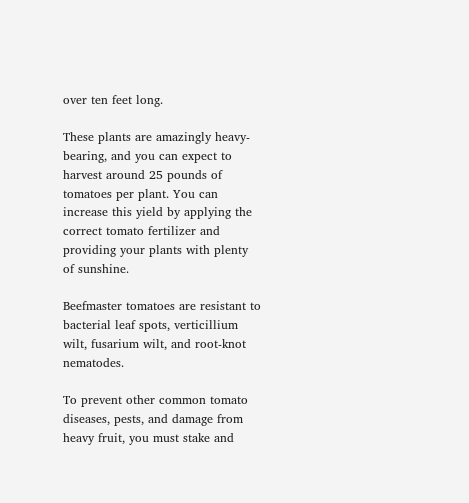over ten feet long.

These plants are amazingly heavy-bearing, and you can expect to harvest around 25 pounds of tomatoes per plant. You can increase this yield by applying the correct tomato fertilizer and providing your plants with plenty of sunshine.

Beefmaster tomatoes are resistant to bacterial leaf spots, verticillium wilt, fusarium wilt, and root-knot nematodes.

To prevent other common tomato diseases, pests, and damage from heavy fruit, you must stake and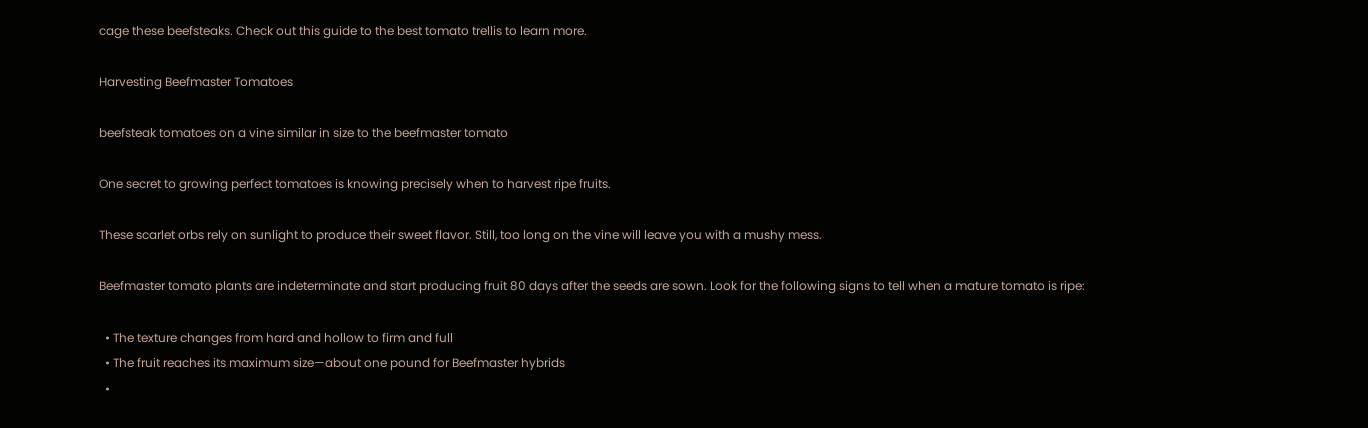cage these beefsteaks. Check out this guide to the best tomato trellis to learn more.

Harvesting Beefmaster Tomatoes

beefsteak tomatoes on a vine similar in size to the beefmaster tomato

One secret to growing perfect tomatoes is knowing precisely when to harvest ripe fruits.

These scarlet orbs rely on sunlight to produce their sweet flavor. Still, too long on the vine will leave you with a mushy mess.

Beefmaster tomato plants are indeterminate and start producing fruit 80 days after the seeds are sown. Look for the following signs to tell when a mature tomato is ripe:

  • The texture changes from hard and hollow to firm and full
  • The fruit reaches its maximum size—about one pound for Beefmaster hybrids
  •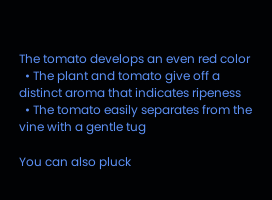The tomato develops an even red color
  • The plant and tomato give off a distinct aroma that indicates ripeness
  • The tomato easily separates from the vine with a gentle tug

You can also pluck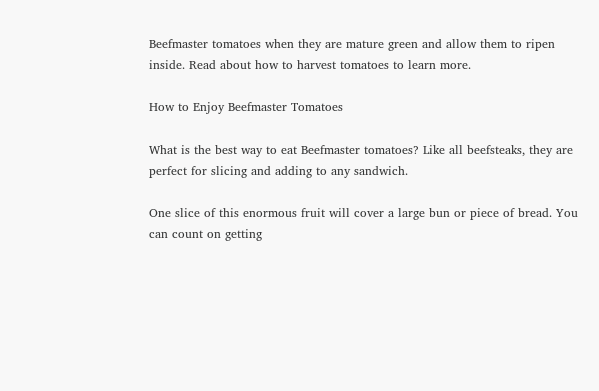Beefmaster tomatoes when they are mature green and allow them to ripen inside. Read about how to harvest tomatoes to learn more.

How to Enjoy Beefmaster Tomatoes

What is the best way to eat Beefmaster tomatoes? Like all beefsteaks, they are perfect for slicing and adding to any sandwich.

One slice of this enormous fruit will cover a large bun or piece of bread. You can count on getting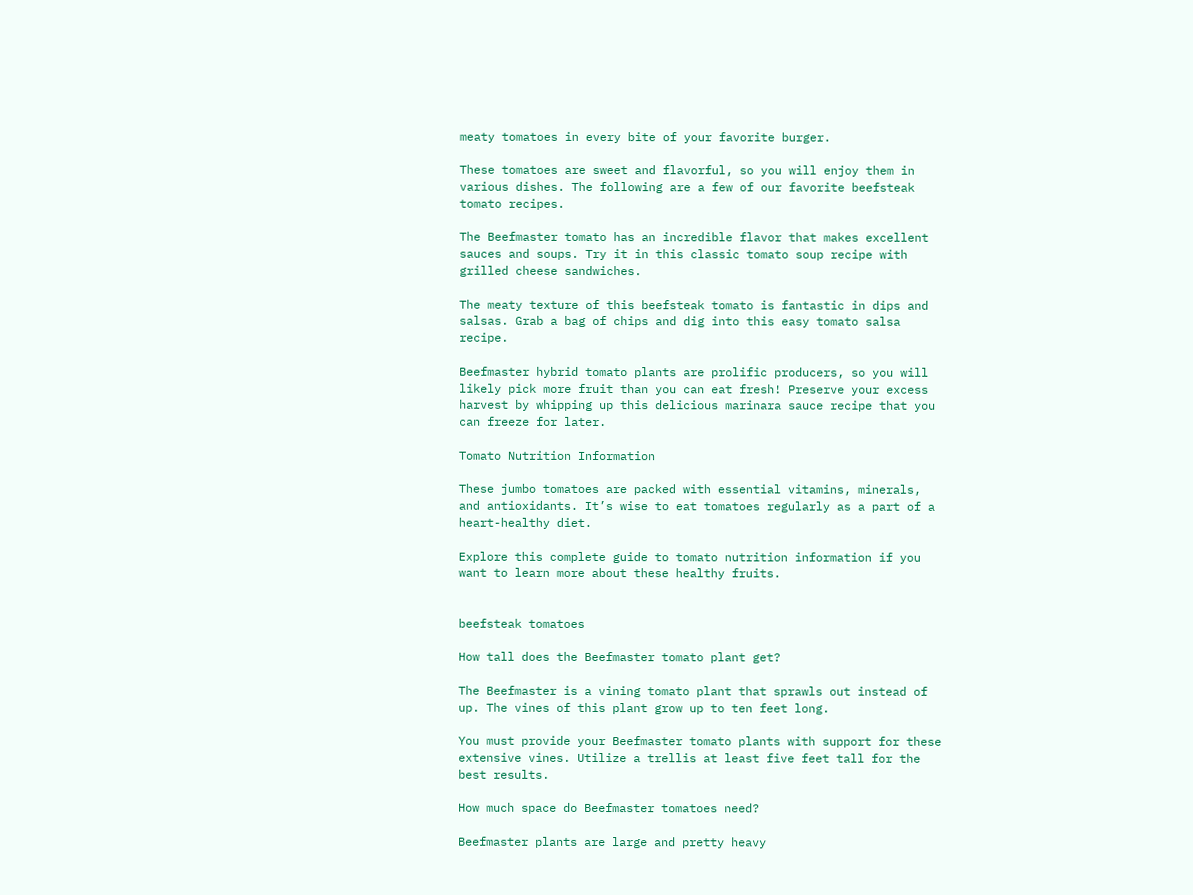meaty tomatoes in every bite of your favorite burger.

These tomatoes are sweet and flavorful, so you will enjoy them in various dishes. The following are a few of our favorite beefsteak tomato recipes.

The Beefmaster tomato has an incredible flavor that makes excellent sauces and soups. Try it in this classic tomato soup recipe with grilled cheese sandwiches.

The meaty texture of this beefsteak tomato is fantastic in dips and salsas. Grab a bag of chips and dig into this easy tomato salsa recipe.

Beefmaster hybrid tomato plants are prolific producers, so you will likely pick more fruit than you can eat fresh! Preserve your excess harvest by whipping up this delicious marinara sauce recipe that you can freeze for later.

Tomato Nutrition Information

These jumbo tomatoes are packed with essential vitamins, minerals, and antioxidants. It’s wise to eat tomatoes regularly as a part of a heart-healthy diet.

Explore this complete guide to tomato nutrition information if you want to learn more about these healthy fruits.


beefsteak tomatoes

How tall does the Beefmaster tomato plant get?

The Beefmaster is a vining tomato plant that sprawls out instead of up. The vines of this plant grow up to ten feet long.

You must provide your Beefmaster tomato plants with support for these extensive vines. Utilize a trellis at least five feet tall for the best results.

How much space do Beefmaster tomatoes need?

Beefmaster plants are large and pretty heavy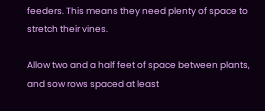feeders. This means they need plenty of space to stretch their vines.

Allow two and a half feet of space between plants, and sow rows spaced at least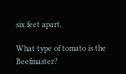six feet apart.

What type of tomato is the Beefmaster?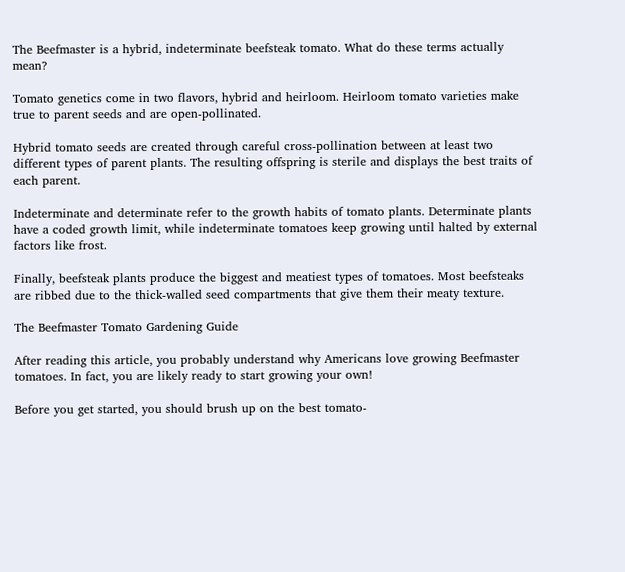The Beefmaster is a hybrid, indeterminate beefsteak tomato. What do these terms actually mean?

Tomato genetics come in two flavors, hybrid and heirloom. Heirloom tomato varieties make true to parent seeds and are open-pollinated.

Hybrid tomato seeds are created through careful cross-pollination between at least two different types of parent plants. The resulting offspring is sterile and displays the best traits of each parent.

Indeterminate and determinate refer to the growth habits of tomato plants. Determinate plants have a coded growth limit, while indeterminate tomatoes keep growing until halted by external factors like frost.

Finally, beefsteak plants produce the biggest and meatiest types of tomatoes. Most beefsteaks are ribbed due to the thick-walled seed compartments that give them their meaty texture.

The Beefmaster Tomato Gardening Guide

After reading this article, you probably understand why Americans love growing Beefmaster tomatoes. In fact, you are likely ready to start growing your own!

Before you get started, you should brush up on the best tomato-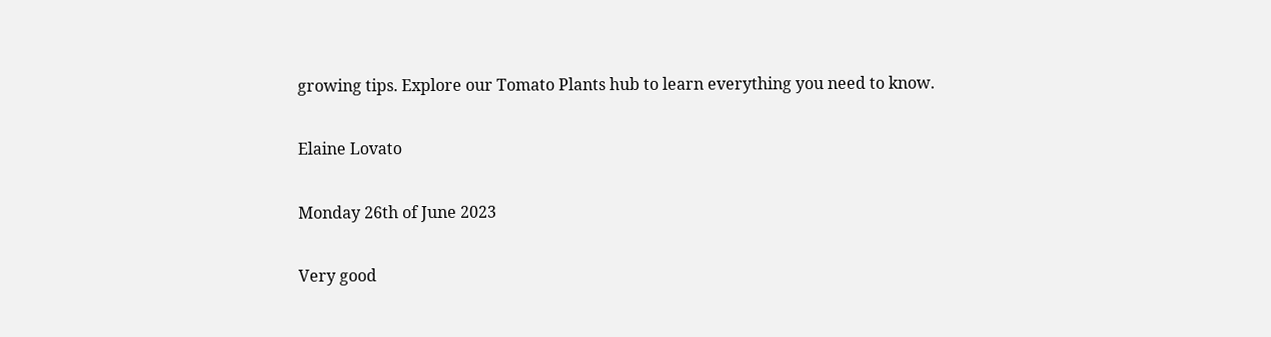growing tips. Explore our Tomato Plants hub to learn everything you need to know.

Elaine Lovato

Monday 26th of June 2023

Very good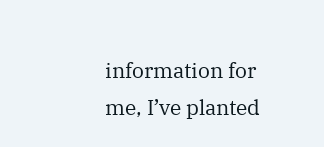information for me, I’ve planted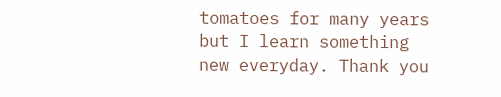tomatoes for many years but I learn something new everyday. Thank you